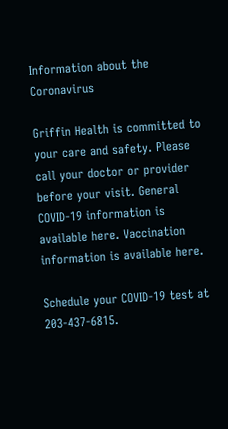Information about the Coronavirus

Griffin Health is committed to your care and safety. Please call your doctor or provider before your visit. General COVID-19 information is available here. Vaccination information is available here.

Schedule your COVID-19 test at 203-437-6815.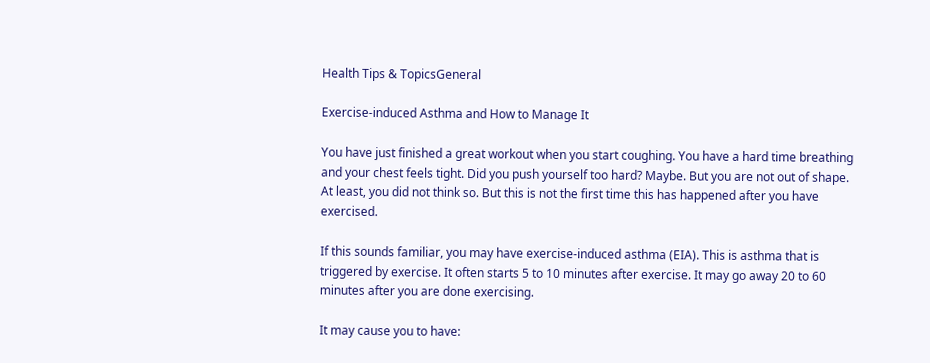Health Tips & TopicsGeneral

Exercise-induced Asthma and How to Manage It

You have just finished a great workout when you start coughing. You have a hard time breathing and your chest feels tight. Did you push yourself too hard? Maybe. But you are not out of shape. At least, you did not think so. But this is not the first time this has happened after you have exercised.

If this sounds familiar, you may have exercise-induced asthma (EIA). This is asthma that is triggered by exercise. It often starts 5 to 10 minutes after exercise. It may go away 20 to 60 minutes after you are done exercising.

It may cause you to have: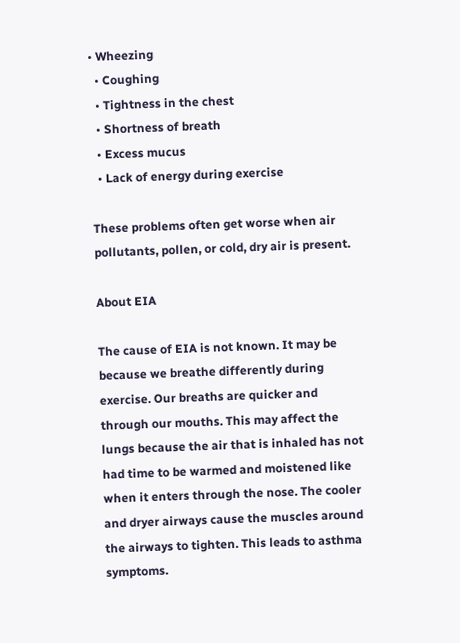• Wheezing
  • Coughing
  • Tightness in the chest
  • Shortness of breath
  • Excess mucus
  • Lack of energy during exercise

These problems often get worse when air pollutants, pollen, or cold, dry air is present.

About EIA

The cause of EIA is not known. It may be because we breathe differently during exercise. Our breaths are quicker and through our mouths. This may affect the lungs because the air that is inhaled has not had time to be warmed and moistened like when it enters through the nose. The cooler and dryer airways cause the muscles around the airways to tighten. This leads to asthma symptoms.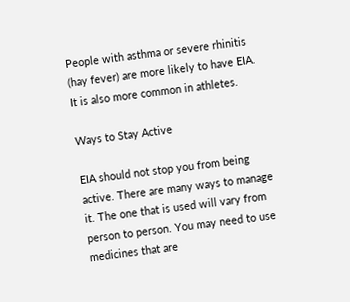People with asthma or severe rhinitis (hay fever) are more likely to have EIA. It is also more common in athletes.

Ways to Stay Active

EIA should not stop you from being active. There are many ways to manage it. The one that is used will vary from person to person. You may need to use medicines that are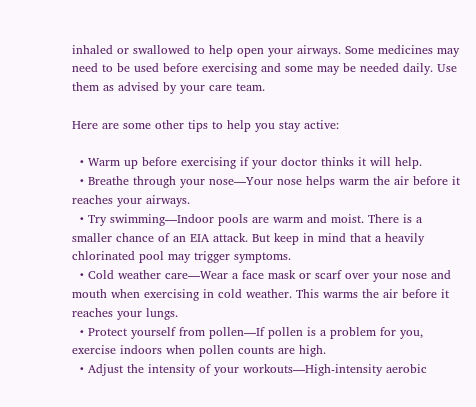inhaled or swallowed to help open your airways. Some medicines may need to be used before exercising and some may be needed daily. Use them as advised by your care team.

Here are some other tips to help you stay active:

  • Warm up before exercising if your doctor thinks it will help.
  • Breathe through your nose—Your nose helps warm the air before it reaches your airways.
  • Try swimming—Indoor pools are warm and moist. There is a smaller chance of an EIA attack. But keep in mind that a heavily chlorinated pool may trigger symptoms.
  • Cold weather care—Wear a face mask or scarf over your nose and mouth when exercising in cold weather. This warms the air before it reaches your lungs.
  • Protect yourself from pollen—If pollen is a problem for you, exercise indoors when pollen counts are high.
  • Adjust the intensity of your workouts—High-intensity aerobic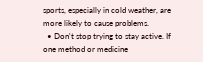sports, especially in cold weather, are more likely to cause problems.
  • Don't stop trying to stay active. If one method or medicine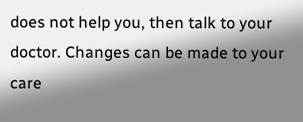does not help you, then talk to your doctor. Changes can be made to your care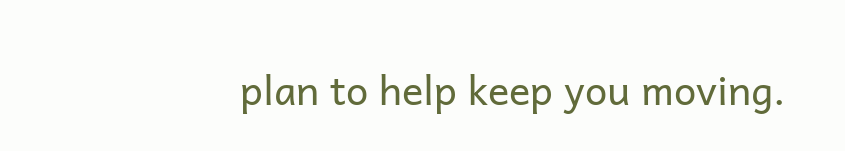plan to help keep you moving.